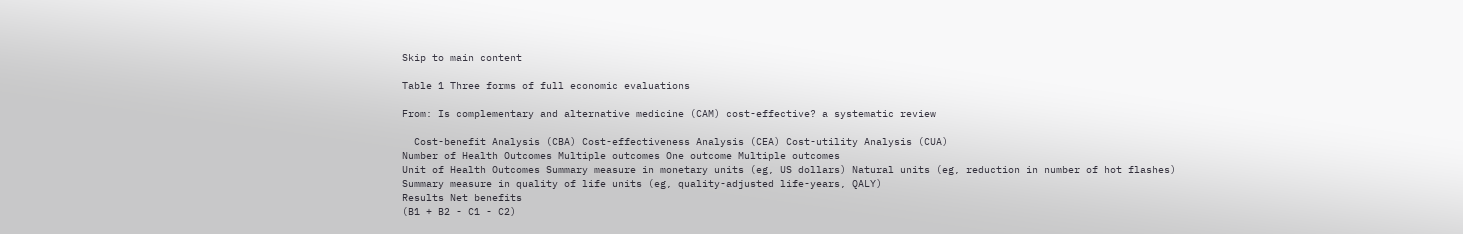Skip to main content

Table 1 Three forms of full economic evaluations

From: Is complementary and alternative medicine (CAM) cost-effective? a systematic review

  Cost-benefit Analysis (CBA) Cost-effectiveness Analysis (CEA) Cost-utility Analysis (CUA)
Number of Health Outcomes Multiple outcomes One outcome Multiple outcomes
Unit of Health Outcomes Summary measure in monetary units (eg, US dollars) Natural units (eg, reduction in number of hot flashes) Summary measure in quality of life units (eg, quality-adjusted life-years, QALY)
Results Net benefits
(B1 + B2 - C1 - C2)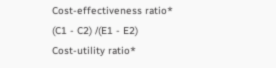Cost-effectiveness ratio*
(C1 - C2) /(E1 - E2)
Cost-utility ratio*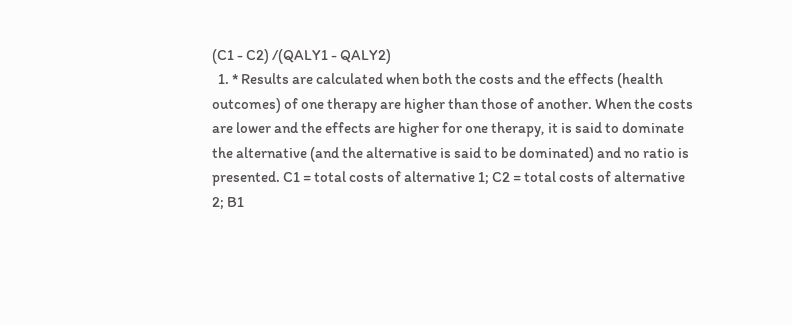(C1 - C2) /(QALY1 - QALY2)
  1. * Results are calculated when both the costs and the effects (health outcomes) of one therapy are higher than those of another. When the costs are lower and the effects are higher for one therapy, it is said to dominate the alternative (and the alternative is said to be dominated) and no ratio is presented. C1 = total costs of alternative 1; C2 = total costs of alternative 2; B1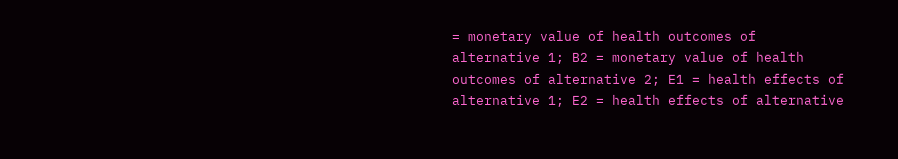= monetary value of health outcomes of alternative 1; B2 = monetary value of health outcomes of alternative 2; E1 = health effects of alternative 1; E2 = health effects of alternative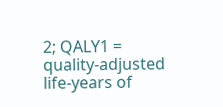2; QALY1 = quality-adjusted life-years of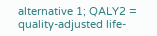alternative 1; QALY2 = quality-adjusted life-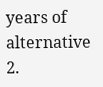years of alternative 2.